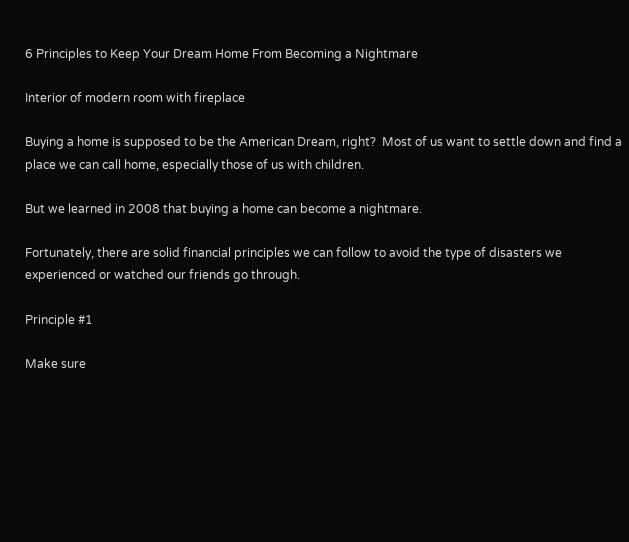6 Principles to Keep Your Dream Home From Becoming a Nightmare

Interior of modern room with fireplace

Buying a home is supposed to be the American Dream, right?  Most of us want to settle down and find a place we can call home, especially those of us with children.

But we learned in 2008 that buying a home can become a nightmare.

Fortunately, there are solid financial principles we can follow to avoid the type of disasters we experienced or watched our friends go through.

Principle #1

Make sure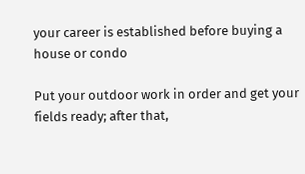your career is established before buying a house or condo

Put your outdoor work in order and get your fields ready; after that,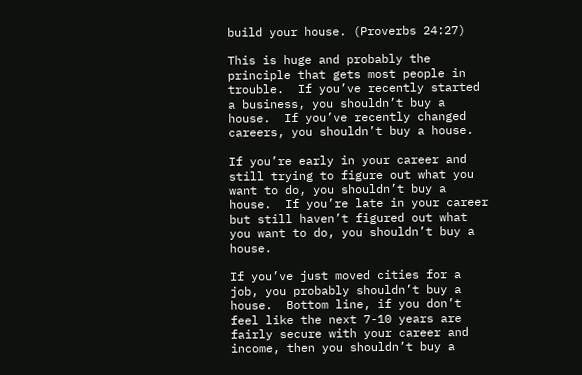build your house. (Proverbs 24:27)

This is huge and probably the principle that gets most people in trouble.  If you’ve recently started a business, you shouldn’t buy a house.  If you’ve recently changed careers, you shouldn’t buy a house.

If you’re early in your career and still trying to figure out what you want to do, you shouldn’t buy a house.  If you’re late in your career but still haven’t figured out what you want to do, you shouldn’t buy a house.

If you’ve just moved cities for a job, you probably shouldn’t buy a house.  Bottom line, if you don’t feel like the next 7-10 years are fairly secure with your career and income, then you shouldn’t buy a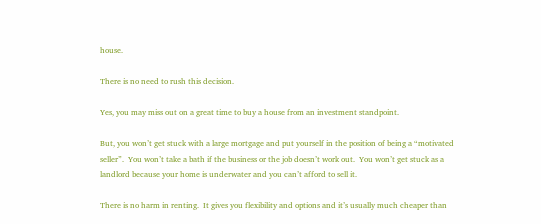house.

There is no need to rush this decision.

Yes, you may miss out on a great time to buy a house from an investment standpoint.

But, you won’t get stuck with a large mortgage and put yourself in the position of being a “motivated seller”.  You won’t take a bath if the business or the job doesn’t work out.  You won’t get stuck as a landlord because your home is underwater and you can’t afford to sell it.

There is no harm in renting.  It gives you flexibility and options and it’s usually much cheaper than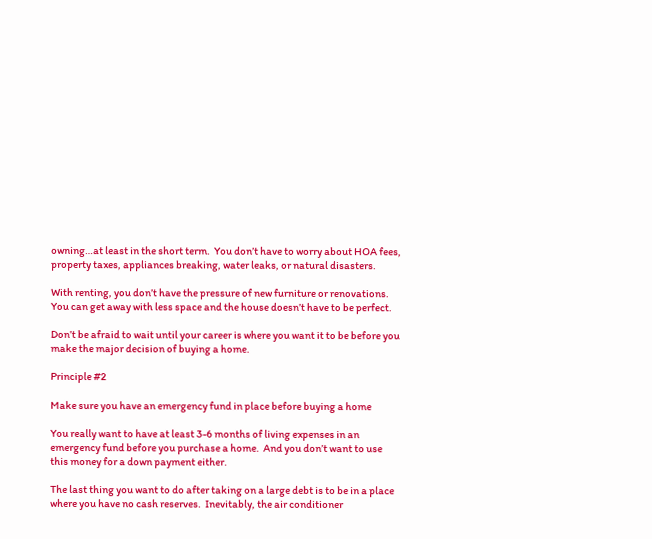owning…at least in the short term.  You don’t have to worry about HOA fees, property taxes, appliances breaking, water leaks, or natural disasters.

With renting, you don’t have the pressure of new furniture or renovations.  You can get away with less space and the house doesn’t have to be perfect.

Don’t be afraid to wait until your career is where you want it to be before you make the major decision of buying a home.

Principle #2

Make sure you have an emergency fund in place before buying a home

You really want to have at least 3-6 months of living expenses in an emergency fund before you purchase a home.  And you don’t want to use this money for a down payment either.

The last thing you want to do after taking on a large debt is to be in a place where you have no cash reserves.  Inevitably, the air conditioner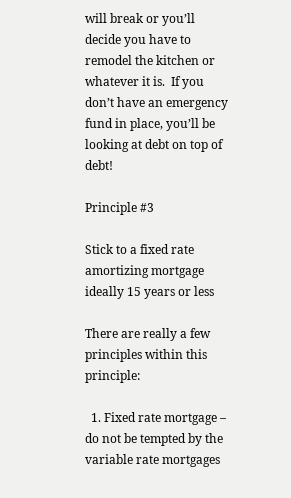will break or you’ll decide you have to remodel the kitchen or whatever it is.  If you don’t have an emergency fund in place, you’ll be looking at debt on top of debt!

Principle #3

Stick to a fixed rate amortizing mortgage ideally 15 years or less

There are really a few principles within this principle:

  1. Fixed rate mortgage – do not be tempted by the variable rate mortgages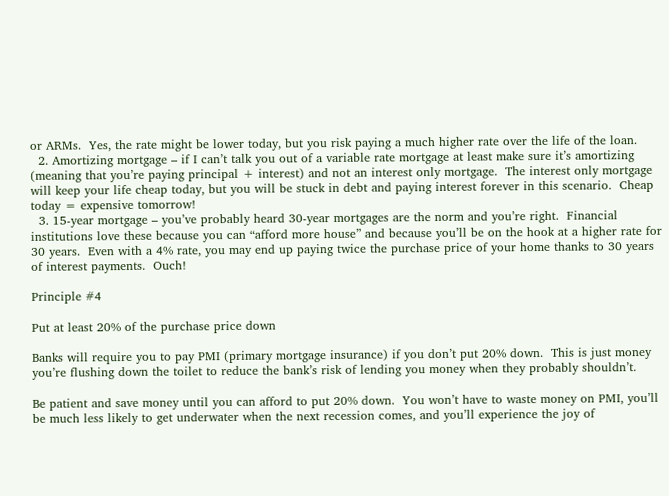or ARMs.  Yes, the rate might be lower today, but you risk paying a much higher rate over the life of the loan.
  2. Amortizing mortgage – if I can’t talk you out of a variable rate mortgage at least make sure it’s amortizing (meaning that you’re paying principal + interest) and not an interest only mortgage.  The interest only mortgage will keep your life cheap today, but you will be stuck in debt and paying interest forever in this scenario.  Cheap today = expensive tomorrow!
  3. 15-year mortgage – you’ve probably heard 30-year mortgages are the norm and you’re right.  Financial institutions love these because you can “afford more house” and because you’ll be on the hook at a higher rate for 30 years.  Even with a 4% rate, you may end up paying twice the purchase price of your home thanks to 30 years of interest payments.  Ouch!

Principle #4

Put at least 20% of the purchase price down

Banks will require you to pay PMI (primary mortgage insurance) if you don’t put 20% down.  This is just money you’re flushing down the toilet to reduce the bank’s risk of lending you money when they probably shouldn’t.

Be patient and save money until you can afford to put 20% down.  You won’t have to waste money on PMI, you’ll be much less likely to get underwater when the next recession comes, and you’ll experience the joy of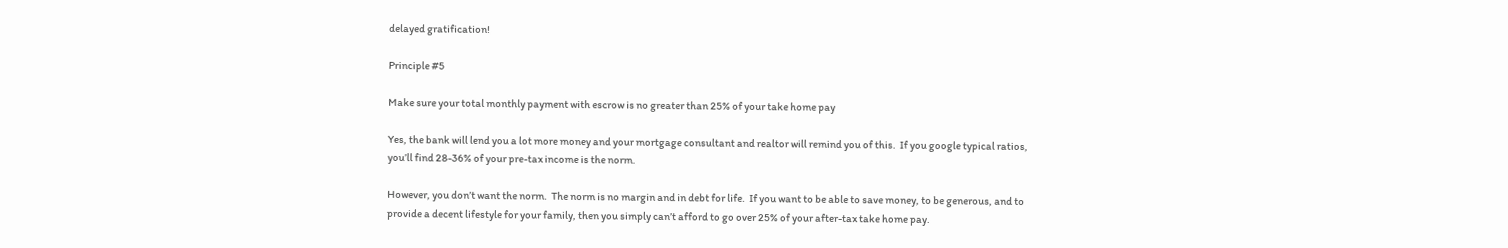delayed gratification!

Principle #5

Make sure your total monthly payment with escrow is no greater than 25% of your take home pay

Yes, the bank will lend you a lot more money and your mortgage consultant and realtor will remind you of this.  If you google typical ratios, you’ll find 28-36% of your pre-tax income is the norm.

However, you don’t want the norm.  The norm is no margin and in debt for life.  If you want to be able to save money, to be generous, and to provide a decent lifestyle for your family, then you simply can’t afford to go over 25% of your after-tax take home pay.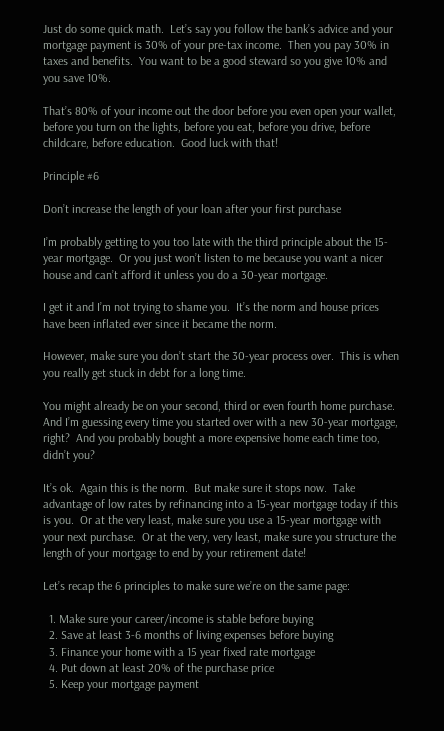Just do some quick math.  Let’s say you follow the bank’s advice and your mortgage payment is 30% of your pre-tax income.  Then you pay 30% in taxes and benefits.  You want to be a good steward so you give 10% and you save 10%.

That’s 80% of your income out the door before you even open your wallet, before you turn on the lights, before you eat, before you drive, before childcare, before education.  Good luck with that!

Principle #6

Don’t increase the length of your loan after your first purchase

I’m probably getting to you too late with the third principle about the 15-year mortgage.  Or you just won’t listen to me because you want a nicer house and can’t afford it unless you do a 30-year mortgage.

I get it and I’m not trying to shame you.  It’s the norm and house prices have been inflated ever since it became the norm.

However, make sure you don’t start the 30-year process over.  This is when you really get stuck in debt for a long time.

You might already be on your second, third or even fourth home purchase.  And I’m guessing every time you started over with a new 30-year mortgage, right?  And you probably bought a more expensive home each time too, didn’t you?

It’s ok.  Again this is the norm.  But make sure it stops now.  Take advantage of low rates by refinancing into a 15-year mortgage today if this is you.  Or at the very least, make sure you use a 15-year mortgage with your next purchase.  Or at the very, very least, make sure you structure the length of your mortgage to end by your retirement date!

Let’s recap the 6 principles to make sure we’re on the same page:

  1. Make sure your career/income is stable before buying
  2. Save at least 3-6 months of living expenses before buying
  3. Finance your home with a 15 year fixed rate mortgage
  4. Put down at least 20% of the purchase price
  5. Keep your mortgage payment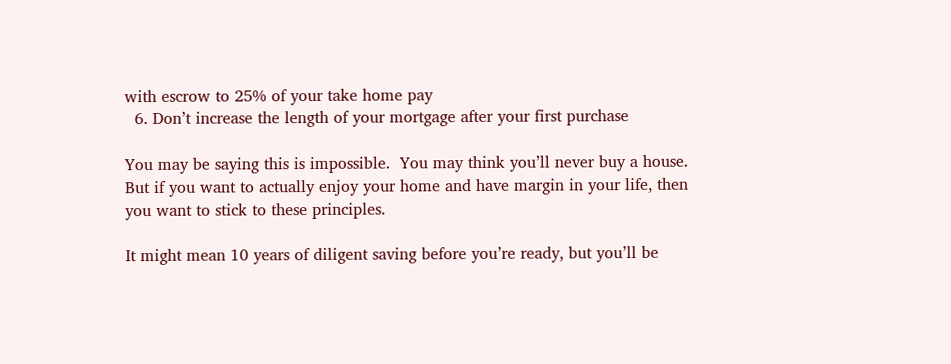with escrow to 25% of your take home pay
  6. Don’t increase the length of your mortgage after your first purchase

You may be saying this is impossible.  You may think you’ll never buy a house.  But if you want to actually enjoy your home and have margin in your life, then you want to stick to these principles.

It might mean 10 years of diligent saving before you’re ready, but you’ll be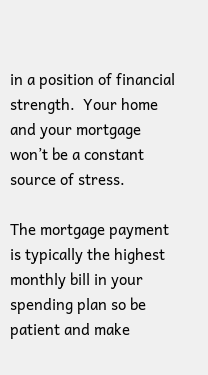in a position of financial strength.  Your home and your mortgage won’t be a constant source of stress.

The mortgage payment is typically the highest monthly bill in your spending plan so be patient and make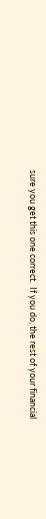sure you get this one correct.  If you do, the rest of your financial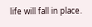life will fall in place.